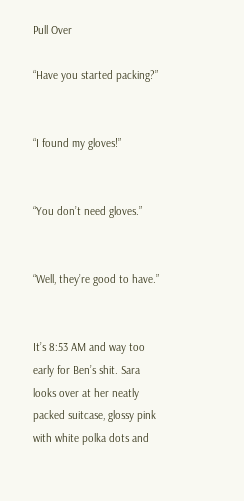Pull Over

“Have you started packing?”


“I found my gloves!”


“You don’t need gloves.”


“Well, they’re good to have.”


It’s 8:53 AM and way too early for Ben’s shit. Sara looks over at her neatly packed suitcase, glossy pink with white polka dots and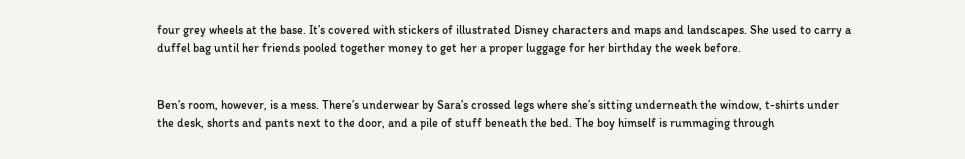four grey wheels at the base. It’s covered with stickers of illustrated Disney characters and maps and landscapes. She used to carry a duffel bag until her friends pooled together money to get her a proper luggage for her birthday the week before.


Ben’s room, however, is a mess. There’s underwear by Sara’s crossed legs where she’s sitting underneath the window, t-shirts under the desk, shorts and pants next to the door, and a pile of stuff beneath the bed. The boy himself is rummaging through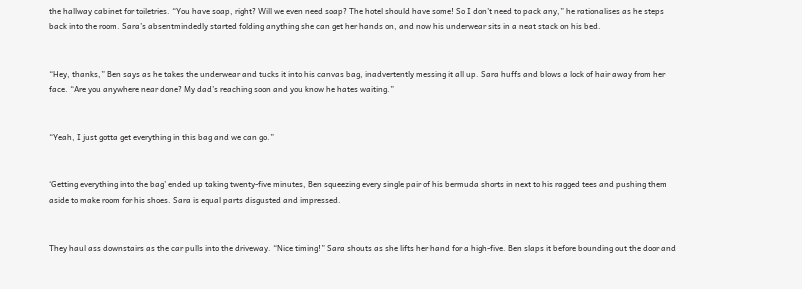the hallway cabinet for toiletries. “You have soap, right? Will we even need soap? The hotel should have some! So I don’t need to pack any,” he rationalises as he steps back into the room. Sara’s absentmindedly started folding anything she can get her hands on, and now his underwear sits in a neat stack on his bed.


“Hey, thanks,” Ben says as he takes the underwear and tucks it into his canvas bag, inadvertently messing it all up. Sara huffs and blows a lock of hair away from her face. “Are you anywhere near done? My dad’s reaching soon and you know he hates waiting.”


“Yeah, I just gotta get everything in this bag and we can go.”


‘Getting everything into the bag’ ended up taking twenty-five minutes, Ben squeezing every single pair of his bermuda shorts in next to his ragged tees and pushing them aside to make room for his shoes. Sara is equal parts disgusted and impressed.


They haul ass downstairs as the car pulls into the driveway. “Nice timing!” Sara shouts as she lifts her hand for a high-five. Ben slaps it before bounding out the door and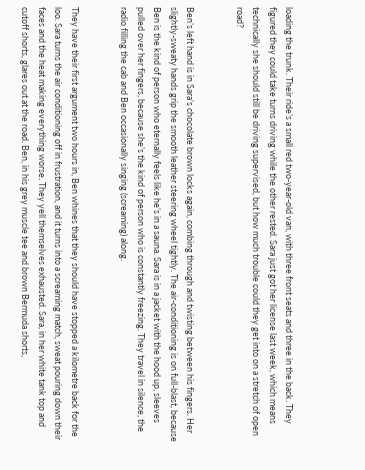loading the trunk. Their ride’s a small red two-year-old van, with three front seats and three in the back. They figured they could take turns driving while the other rested. Sara just got her license last week, which means technically she should still be driving supervised, but how much trouble could they get into on a stretch of open road?


Ben’s left hand is in Sara’s chocolate brown locks again, combing through and twisting between his fingers. Her slightly-sweaty hands grip the smooth leather steering wheel tightly. The air-conditioning is on full-blast, because Ben is the kind of person who eternally feels like he’s in a sauna. Sara is in a jacket with the hood up, sleeves pulled over her fingers, because she’s the kind of person who is constantly freezing. They travel in silence, the radio filling the cab and Ben occasionally singing (screaming) along.


They have their first argument two hours in, Ben whines that they should have stopped a kilometre back for the loo. Sara turns the air conditioning off in frustration, and it turns into a screaming match, sweat pouring down their faces and the heat making everything worse. They yell themselves exhausted. Sara, in her white tank top and cutoff shorts, glares out at the road. Ben, in his grey muscle tee and brown Bermuda shorts,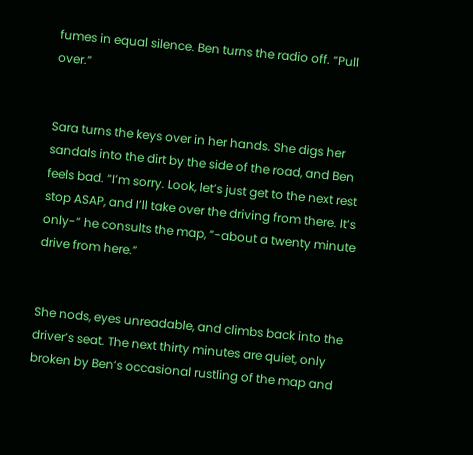fumes in equal silence. Ben turns the radio off. “Pull over.”


Sara turns the keys over in her hands. She digs her sandals into the dirt by the side of the road, and Ben feels bad. “I’m sorry. Look, let’s just get to the next rest stop ASAP, and I’ll take over the driving from there. It’s only-” he consults the map, “-about a twenty minute drive from here.”


She nods, eyes unreadable, and climbs back into the driver’s seat. The next thirty minutes are quiet, only broken by Ben’s occasional rustling of the map and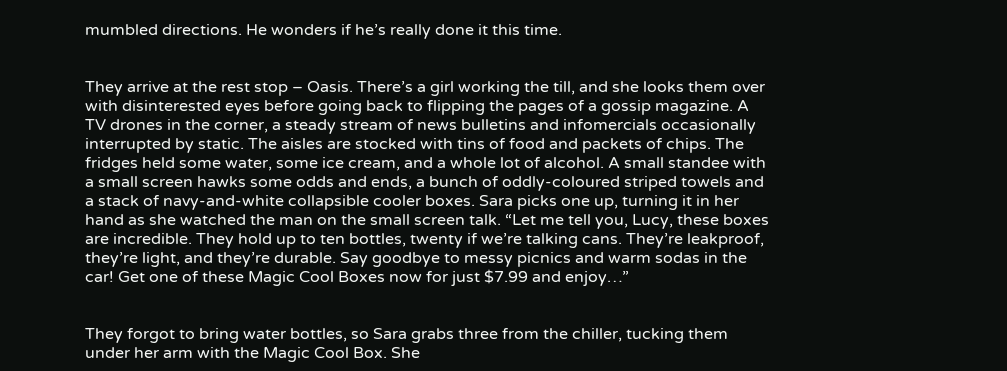mumbled directions. He wonders if he’s really done it this time.


They arrive at the rest stop – Oasis. There’s a girl working the till, and she looks them over with disinterested eyes before going back to flipping the pages of a gossip magazine. A TV drones in the corner, a steady stream of news bulletins and infomercials occasionally interrupted by static. The aisles are stocked with tins of food and packets of chips. The fridges held some water, some ice cream, and a whole lot of alcohol. A small standee with a small screen hawks some odds and ends, a bunch of oddly-coloured striped towels and a stack of navy-and-white collapsible cooler boxes. Sara picks one up, turning it in her hand as she watched the man on the small screen talk. “Let me tell you, Lucy, these boxes are incredible. They hold up to ten bottles, twenty if we’re talking cans. They’re leakproof, they’re light, and they’re durable. Say goodbye to messy picnics and warm sodas in the car! Get one of these Magic Cool Boxes now for just $7.99 and enjoy…”


They forgot to bring water bottles, so Sara grabs three from the chiller, tucking them under her arm with the Magic Cool Box. She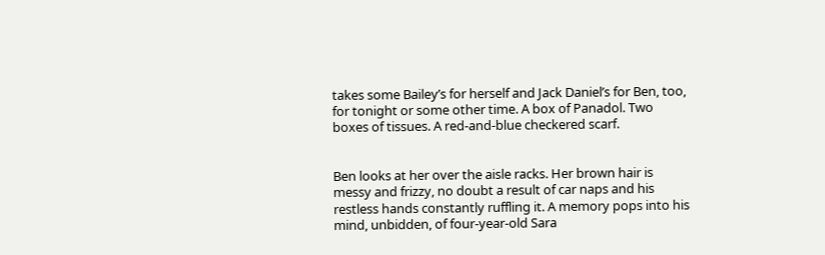takes some Bailey’s for herself and Jack Daniel’s for Ben, too, for tonight or some other time. A box of Panadol. Two boxes of tissues. A red-and-blue checkered scarf.


Ben looks at her over the aisle racks. Her brown hair is messy and frizzy, no doubt a result of car naps and his restless hands constantly ruffling it. A memory pops into his mind, unbidden, of four-year-old Sara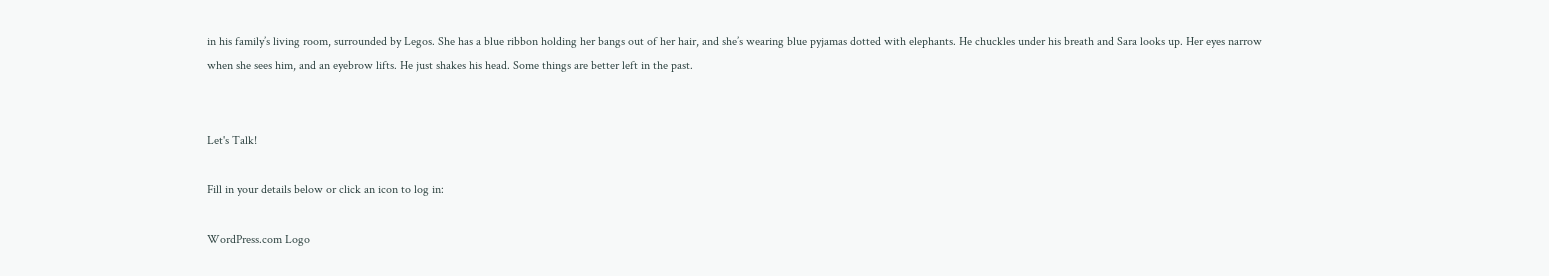in his family’s living room, surrounded by Legos. She has a blue ribbon holding her bangs out of her hair, and she’s wearing blue pyjamas dotted with elephants. He chuckles under his breath and Sara looks up. Her eyes narrow when she sees him, and an eyebrow lifts. He just shakes his head. Some things are better left in the past.


Let's Talk!

Fill in your details below or click an icon to log in:

WordPress.com Logo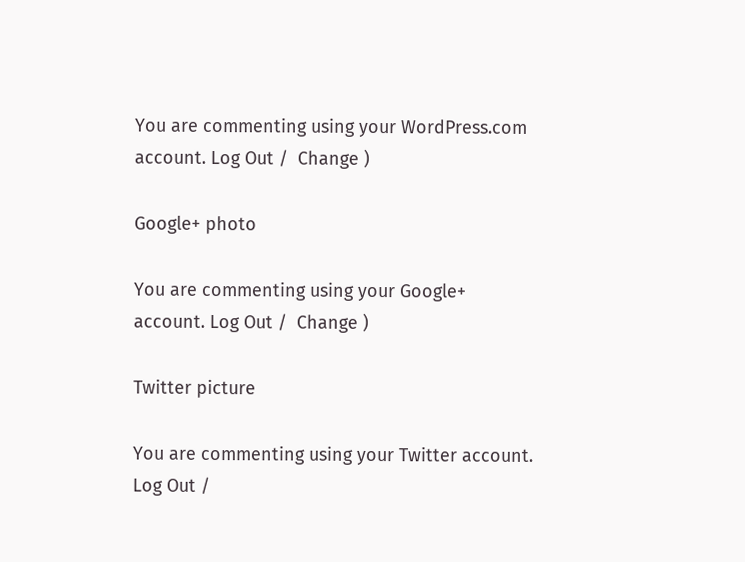You are commenting using your WordPress.com account. Log Out /  Change )

Google+ photo

You are commenting using your Google+ account. Log Out /  Change )

Twitter picture

You are commenting using your Twitter account. Log Out /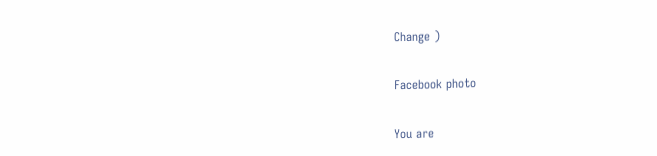Change )

Facebook photo

You are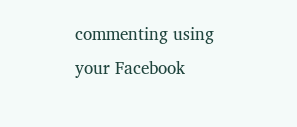commenting using your Facebook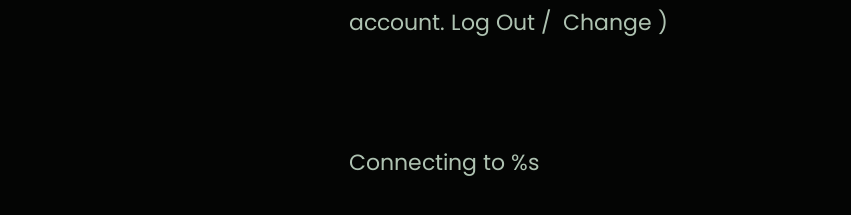account. Log Out /  Change )


Connecting to %s